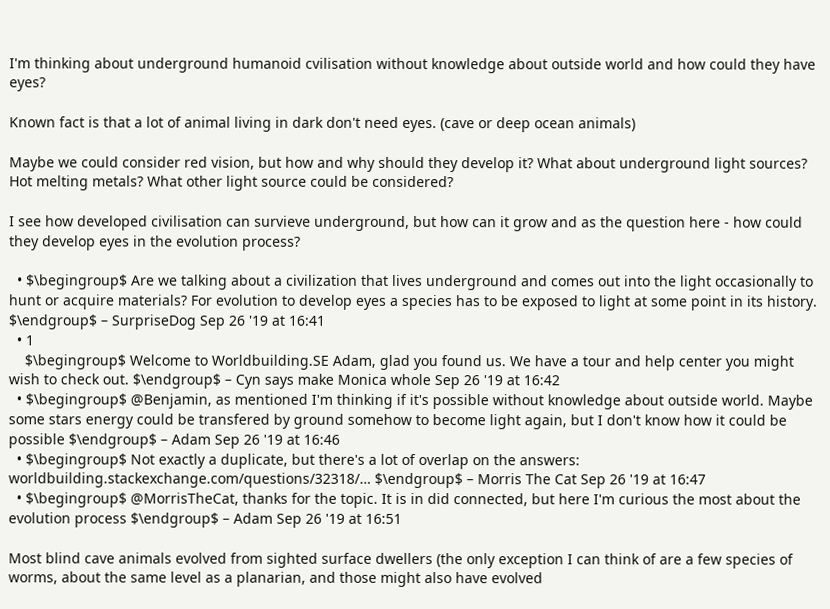I'm thinking about underground humanoid cvilisation without knowledge about outside world and how could they have eyes?

Known fact is that a lot of animal living in dark don't need eyes. (cave or deep ocean animals)

Maybe we could consider red vision, but how and why should they develop it? What about underground light sources? Hot melting metals? What other light source could be considered?

I see how developed civilisation can survieve underground, but how can it grow and as the question here - how could they develop eyes in the evolution process?

  • $\begingroup$ Are we talking about a civilization that lives underground and comes out into the light occasionally to hunt or acquire materials? For evolution to develop eyes a species has to be exposed to light at some point in its history. $\endgroup$ – SurpriseDog Sep 26 '19 at 16:41
  • 1
    $\begingroup$ Welcome to Worldbuilding.SE Adam, glad you found us. We have a tour and help center you might wish to check out. $\endgroup$ – Cyn says make Monica whole Sep 26 '19 at 16:42
  • $\begingroup$ @Benjamin, as mentioned I'm thinking if it's possible without knowledge about outside world. Maybe some stars energy could be transfered by ground somehow to become light again, but I don't know how it could be possible $\endgroup$ – Adam Sep 26 '19 at 16:46
  • $\begingroup$ Not exactly a duplicate, but there's a lot of overlap on the answers: worldbuilding.stackexchange.com/questions/32318/… $\endgroup$ – Morris The Cat Sep 26 '19 at 16:47
  • $\begingroup$ @MorrisTheCat, thanks for the topic. It is in did connected, but here I'm curious the most about the evolution process $\endgroup$ – Adam Sep 26 '19 at 16:51

Most blind cave animals evolved from sighted surface dwellers (the only exception I can think of are a few species of worms, about the same level as a planarian, and those might also have evolved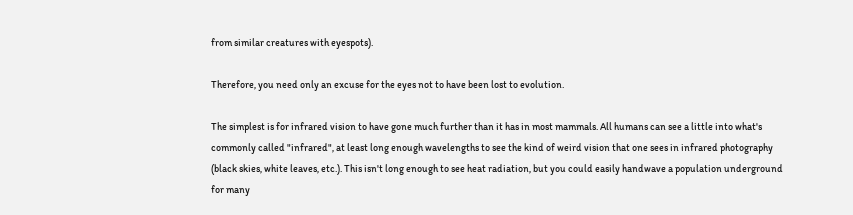from similar creatures with eyespots).

Therefore, you need only an excuse for the eyes not to have been lost to evolution.

The simplest is for infrared vision to have gone much further than it has in most mammals. All humans can see a little into what's commonly called "infrared", at least long enough wavelengths to see the kind of weird vision that one sees in infrared photography (black skies, white leaves, etc.). This isn't long enough to see heat radiation, but you could easily handwave a population underground for many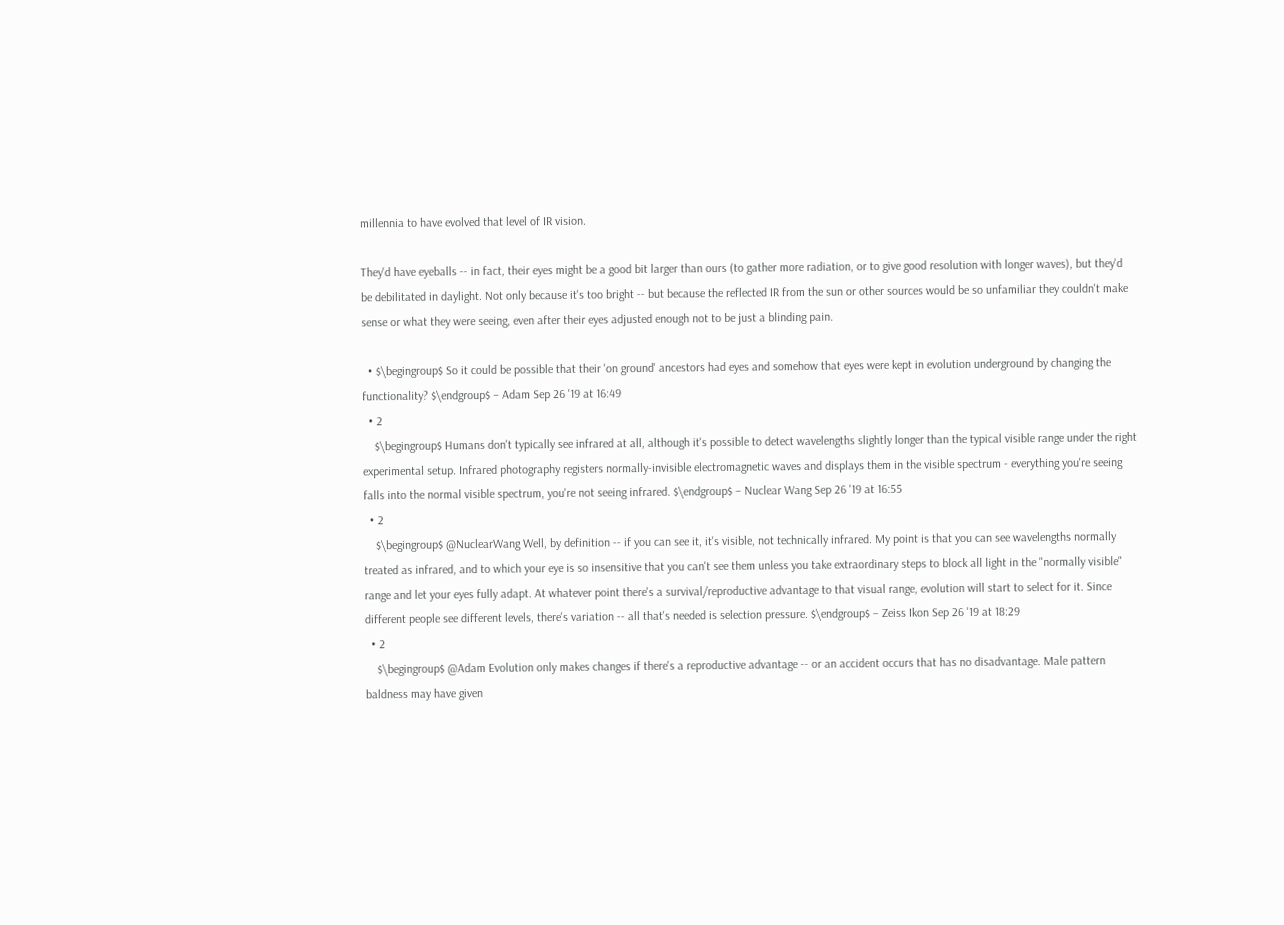millennia to have evolved that level of IR vision.

They'd have eyeballs -- in fact, their eyes might be a good bit larger than ours (to gather more radiation, or to give good resolution with longer waves), but they'd be debilitated in daylight. Not only because it's too bright -- but because the reflected IR from the sun or other sources would be so unfamiliar they couldn't make sense or what they were seeing, even after their eyes adjusted enough not to be just a blinding pain.

  • $\begingroup$ So it could be possible that their 'on ground' ancestors had eyes and somehow that eyes were kept in evolution underground by changing the functionality? $\endgroup$ – Adam Sep 26 '19 at 16:49
  • 2
    $\begingroup$ Humans don't typically see infrared at all, although it's possible to detect wavelengths slightly longer than the typical visible range under the right experimental setup. Infrared photography registers normally-invisible electromagnetic waves and displays them in the visible spectrum - everything you're seeing falls into the normal visible spectrum, you're not seeing infrared. $\endgroup$ – Nuclear Wang Sep 26 '19 at 16:55
  • 2
    $\begingroup$ @NuclearWang Well, by definition -- if you can see it, it's visible, not technically infrared. My point is that you can see wavelengths normally treated as infrared, and to which your eye is so insensitive that you can't see them unless you take extraordinary steps to block all light in the "normally visible" range and let your eyes fully adapt. At whatever point there's a survival/reproductive advantage to that visual range, evolution will start to select for it. Since different people see different levels, there's variation -- all that's needed is selection pressure. $\endgroup$ – Zeiss Ikon Sep 26 '19 at 18:29
  • 2
    $\begingroup$ @Adam Evolution only makes changes if there's a reproductive advantage -- or an accident occurs that has no disadvantage. Male pattern baldness may have given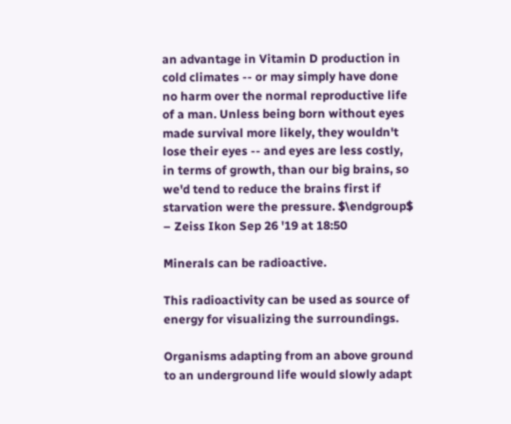an advantage in Vitamin D production in cold climates -- or may simply have done no harm over the normal reproductive life of a man. Unless being born without eyes made survival more likely, they wouldn't lose their eyes -- and eyes are less costly, in terms of growth, than our big brains, so we'd tend to reduce the brains first if starvation were the pressure. $\endgroup$ – Zeiss Ikon Sep 26 '19 at 18:50

Minerals can be radioactive.

This radioactivity can be used as source of energy for visualizing the surroundings.

Organisms adapting from an above ground to an underground life would slowly adapt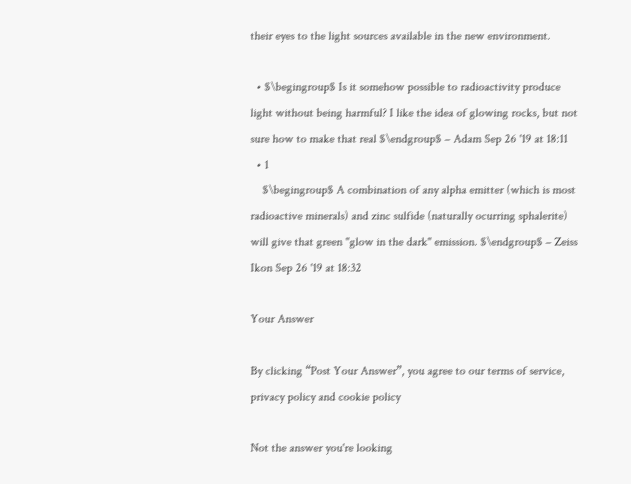their eyes to the light sources available in the new environment.

  • $\begingroup$ Is it somehow possible to radioactivity produce light without being harmful? I like the idea of glowing rocks, but not sure how to make that real $\endgroup$ – Adam Sep 26 '19 at 18:11
  • 1
    $\begingroup$ A combination of any alpha emitter (which is most radioactive minerals) and zinc sulfide (naturally ocurring sphalerite) will give that green "glow in the dark" emission. $\endgroup$ – Zeiss Ikon Sep 26 '19 at 18:32

Your Answer

By clicking “Post Your Answer”, you agree to our terms of service, privacy policy and cookie policy

Not the answer you're looking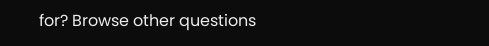for? Browse other questions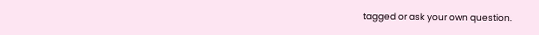tagged or ask your own question.